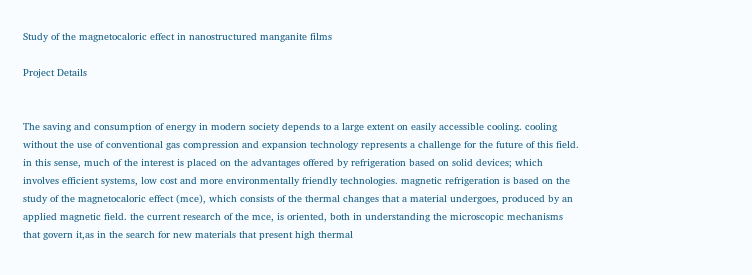Study of the magnetocaloric effect in nanostructured manganite films

Project Details


The saving and consumption of energy in modern society depends to a large extent on easily accessible cooling. cooling without the use of conventional gas compression and expansion technology represents a challenge for the future of this field. in this sense, much of the interest is placed on the advantages offered by refrigeration based on solid devices; which involves efficient systems, low cost and more environmentally friendly technologies. magnetic refrigeration is based on the study of the magnetocaloric effect (mce), which consists of the thermal changes that a material undergoes, produced by an applied magnetic field. the current research of the mce, is oriented, both in understanding the microscopic mechanisms that govern it,as in the search for new materials that present high thermal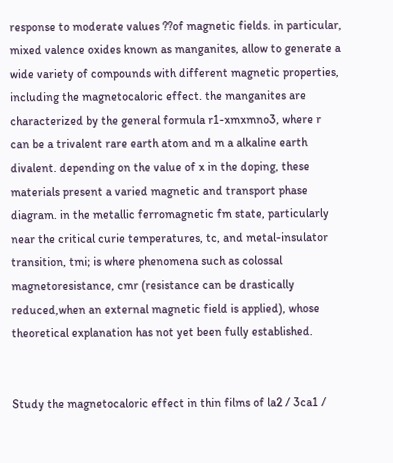response to moderate values ??of magnetic fields. in particular, mixed valence oxides known as manganites, allow to generate a wide variety of compounds with different magnetic properties, including the magnetocaloric effect. the manganites are characterized by the general formula r1-xmxmno3, where r can be a trivalent rare earth atom and m a alkaline earth divalent. depending on the value of x in the doping, these materials present a varied magnetic and transport phase diagram. in the metallic ferromagnetic fm state, particularly near the critical curie temperatures, tc, and metal-insulator transition, tmi; is where phenomena such as colossal magnetoresistance, cmr (resistance can be drastically reduced,when an external magnetic field is applied), whose theoretical explanation has not yet been fully established.


Study the magnetocaloric effect in thin films of la2 / 3ca1 /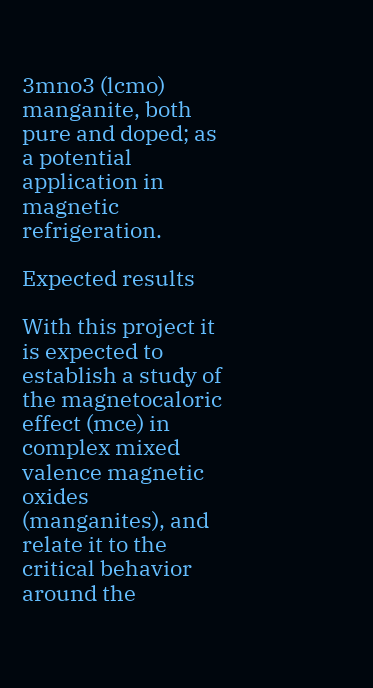3mno3 (lcmo) manganite, both pure and doped; as a potential application in magnetic refrigeration.

Expected results

With this project it is expected to establish a study of the magnetocaloric effect (mce) in complex mixed valence magnetic oxides (manganites), and relate it to the critical behavior around the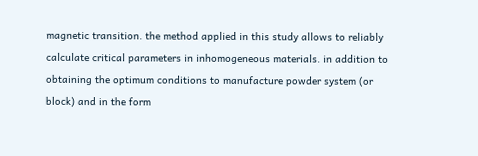magnetic transition. the method applied in this study allows to reliably calculate critical parameters in inhomogeneous materials. in addition to obtaining the optimum conditions to manufacture powder system (or block) and in the form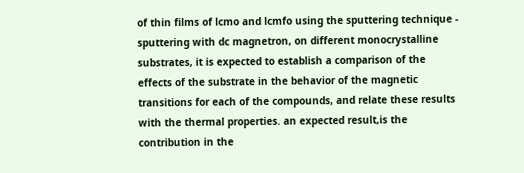of thin films of lcmo and lcmfo using the sputtering technique - sputtering with dc magnetron, on different monocrystalline substrates, it is expected to establish a comparison of the effects of the substrate in the behavior of the magnetic transitions for each of the compounds, and relate these results with the thermal properties. an expected result,is the contribution in the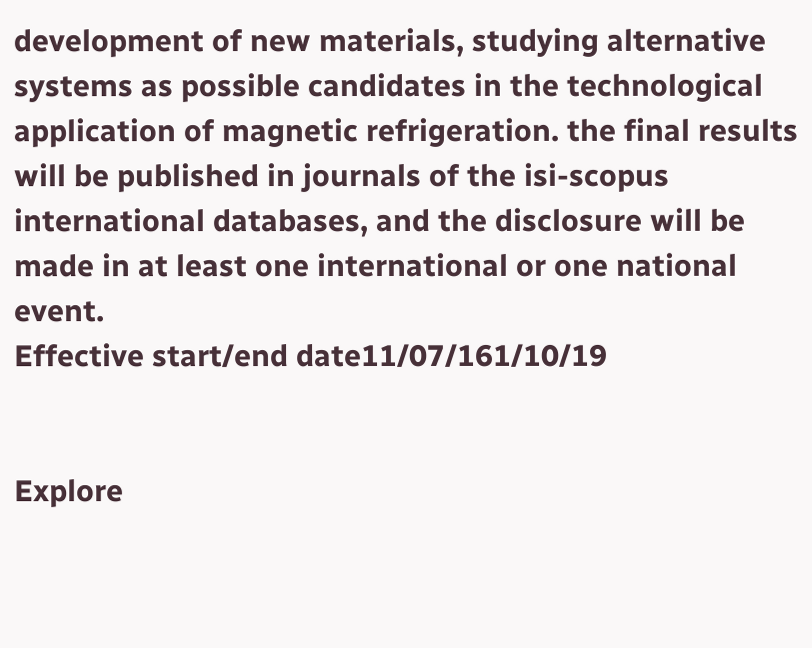development of new materials, studying alternative systems as possible candidates in the technological application of magnetic refrigeration. the final results will be published in journals of the isi-scopus international databases, and the disclosure will be made in at least one international or one national event.
Effective start/end date11/07/161/10/19


Explore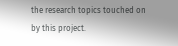the research topics touched on by this project.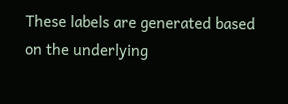These labels are generated based on the underlying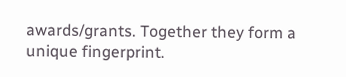awards/grants. Together they form a unique fingerprint.